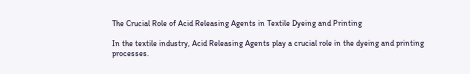The Crucial Role of Acid Releasing Agents in Textile Dyeing and Printing

In the textile industry, Acid Releasing Agents play a crucial role in the dyeing and printing processes.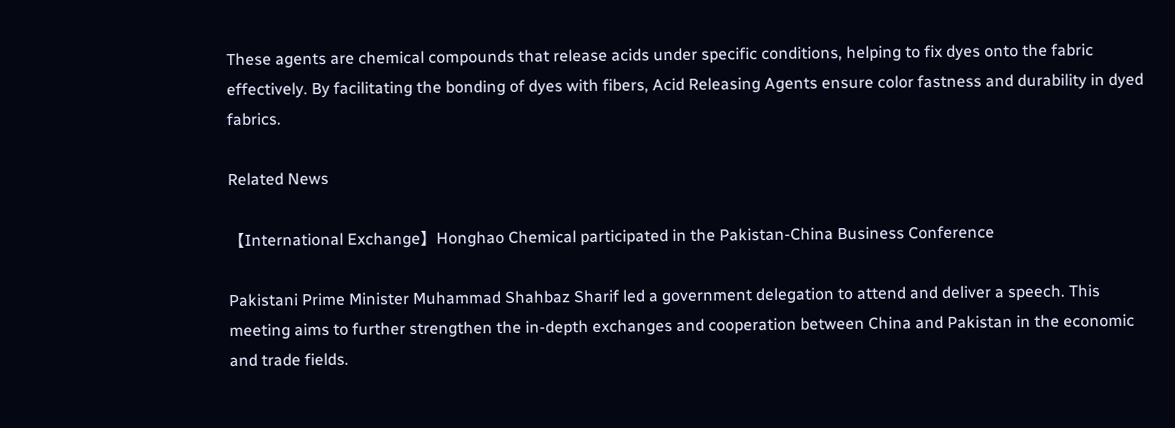These agents are chemical compounds that release acids under specific conditions, helping to fix dyes onto the fabric effectively. By facilitating the bonding of dyes with fibers, Acid Releasing Agents ensure color fastness and durability in dyed fabrics.

Related News

【International Exchange】Honghao Chemical participated in the Pakistan-China Business Conference

Pakistani Prime Minister Muhammad Shahbaz Sharif led a government delegation to attend and deliver a speech. This meeting aims to further strengthen the in-depth exchanges and cooperation between China and Pakistan in the economic and trade fields.